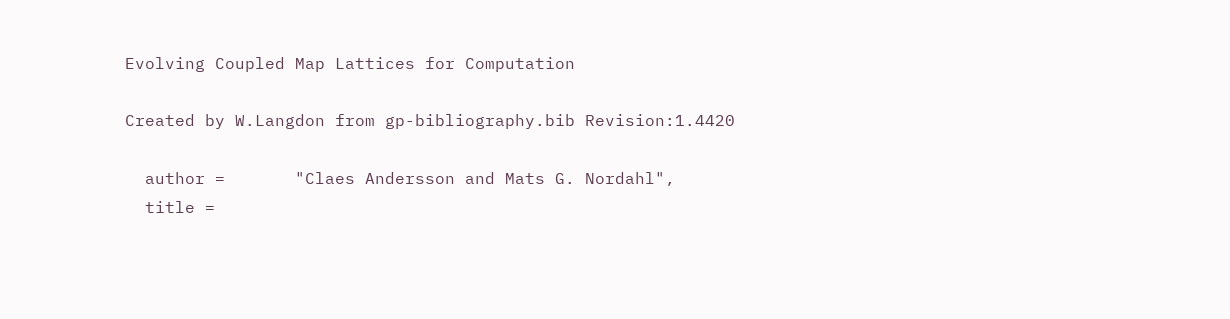Evolving Coupled Map Lattices for Computation

Created by W.Langdon from gp-bibliography.bib Revision:1.4420

  author =       "Claes Andersson and Mats G. Nordahl",
  title =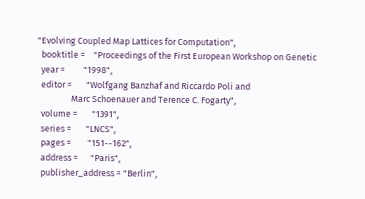"Evolving Coupled Map Lattices for Computation",
  booktitle =    "Proceedings of the First European Workshop on Genetic
  year =         "1998",
  editor =       "Wolfgang Banzhaf and Riccardo Poli and
                 Marc Schoenauer and Terence C. Fogarty",
  volume =       "1391",
  series =       "LNCS",
  pages =        "151--162",
  address =      "Paris",
  publisher_address = "Berlin",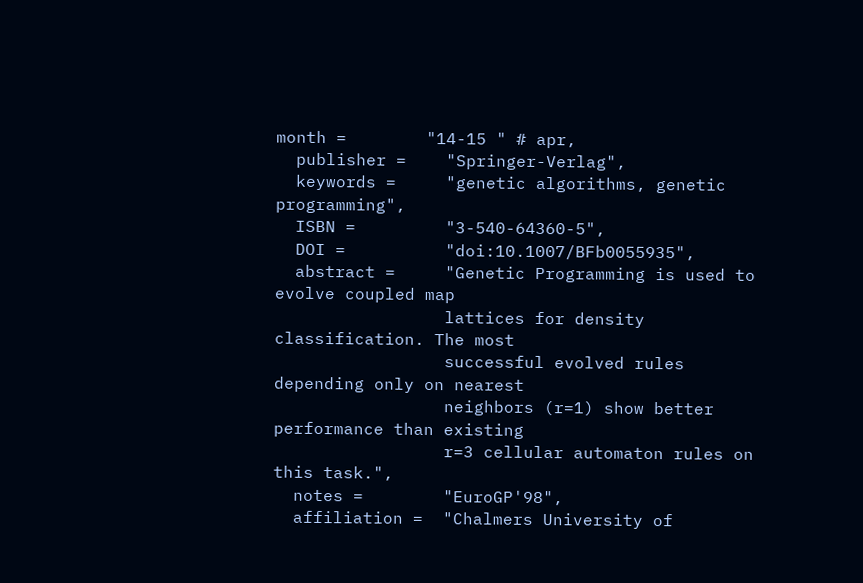month =        "14-15 " # apr,
  publisher =    "Springer-Verlag",
  keywords =     "genetic algorithms, genetic programming",
  ISBN =         "3-540-64360-5",
  DOI =          "doi:10.1007/BFb0055935",
  abstract =     "Genetic Programming is used to evolve coupled map
                 lattices for density classification. The most
                 successful evolved rules depending only on nearest
                 neighbors (r=1) show better performance than existing
                 r=3 cellular automaton rules on this task.",
  notes =        "EuroGP'98",
  affiliation =  "Chalmers University of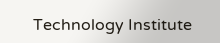Technology Institute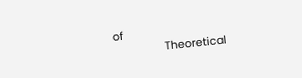of
                 Theoretical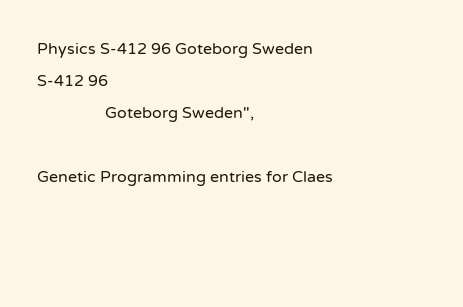Physics S-412 96 Goteborg Sweden S-412 96
                 Goteborg Sweden",

Genetic Programming entries for Claes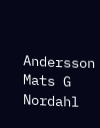Andersson Mats G Nordahl